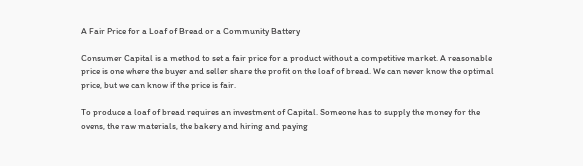A Fair Price for a Loaf of Bread or a Community Battery

Consumer Capital is a method to set a fair price for a product without a competitive market. A reasonable price is one where the buyer and seller share the profit on the loaf of bread. We can never know the optimal price, but we can know if the price is fair.

To produce a loaf of bread requires an investment of Capital. Someone has to supply the money for the ovens, the raw materials, the bakery and hiring and paying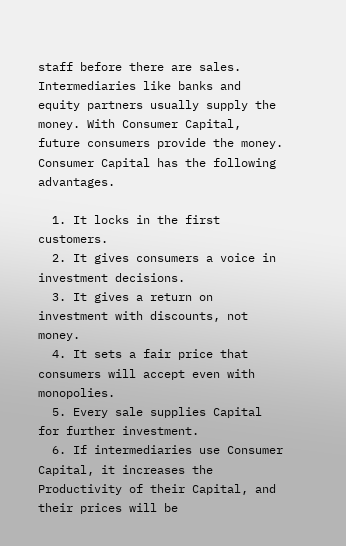staff before there are sales. Intermediaries like banks and equity partners usually supply the money. With Consumer Capital, future consumers provide the money. Consumer Capital has the following advantages.

  1. It locks in the first customers.
  2. It gives consumers a voice in investment decisions.
  3. It gives a return on investment with discounts, not money.
  4. It sets a fair price that consumers will accept even with monopolies.
  5. Every sale supplies Capital for further investment.
  6. If intermediaries use Consumer Capital, it increases the Productivity of their Capital, and their prices will be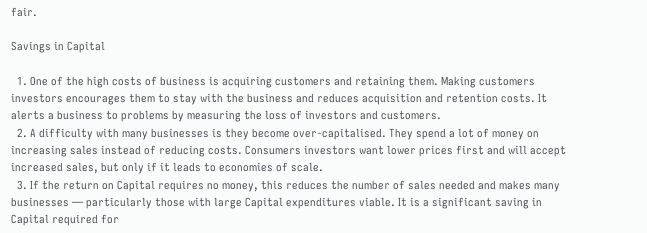fair.

Savings in Capital

  1. One of the high costs of business is acquiring customers and retaining them. Making customers investors encourages them to stay with the business and reduces acquisition and retention costs. It alerts a business to problems by measuring the loss of investors and customers.
  2. A difficulty with many businesses is they become over-capitalised. They spend a lot of money on increasing sales instead of reducing costs. Consumers investors want lower prices first and will accept increased sales, but only if it leads to economies of scale.
  3. If the return on Capital requires no money, this reduces the number of sales needed and makes many businesses — particularly those with large Capital expenditures viable. It is a significant saving in Capital required for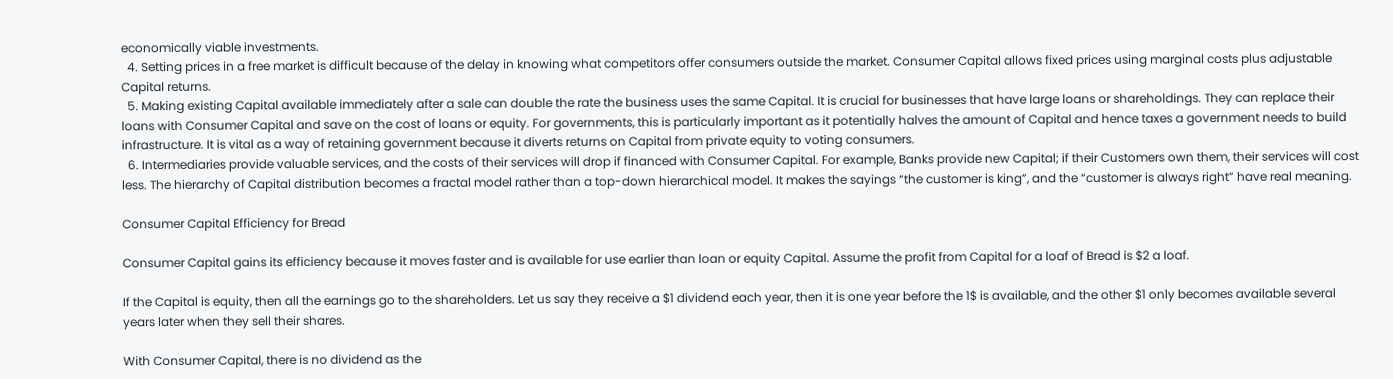economically viable investments.
  4. Setting prices in a free market is difficult because of the delay in knowing what competitors offer consumers outside the market. Consumer Capital allows fixed prices using marginal costs plus adjustable Capital returns.
  5. Making existing Capital available immediately after a sale can double the rate the business uses the same Capital. It is crucial for businesses that have large loans or shareholdings. They can replace their loans with Consumer Capital and save on the cost of loans or equity. For governments, this is particularly important as it potentially halves the amount of Capital and hence taxes a government needs to build infrastructure. It is vital as a way of retaining government because it diverts returns on Capital from private equity to voting consumers.
  6. Intermediaries provide valuable services, and the costs of their services will drop if financed with Consumer Capital. For example, Banks provide new Capital; if their Customers own them, their services will cost less. The hierarchy of Capital distribution becomes a fractal model rather than a top-down hierarchical model. It makes the sayings “the customer is king”, and the “customer is always right” have real meaning.

Consumer Capital Efficiency for Bread

Consumer Capital gains its efficiency because it moves faster and is available for use earlier than loan or equity Capital. Assume the profit from Capital for a loaf of Bread is $2 a loaf.

If the Capital is equity, then all the earnings go to the shareholders. Let us say they receive a $1 dividend each year, then it is one year before the 1$ is available, and the other $1 only becomes available several years later when they sell their shares.

With Consumer Capital, there is no dividend as the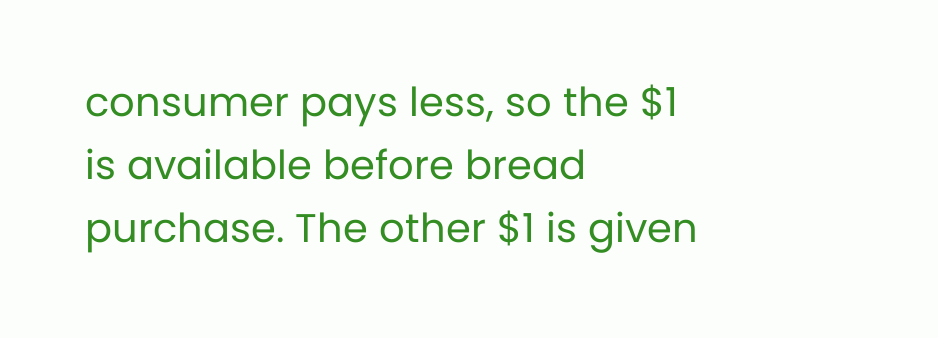consumer pays less, so the $1 is available before bread purchase. The other $1 is given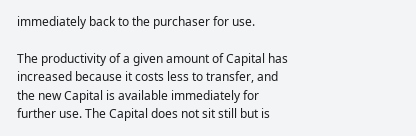immediately back to the purchaser for use.

The productivity of a given amount of Capital has increased because it costs less to transfer, and the new Capital is available immediately for further use. The Capital does not sit still but is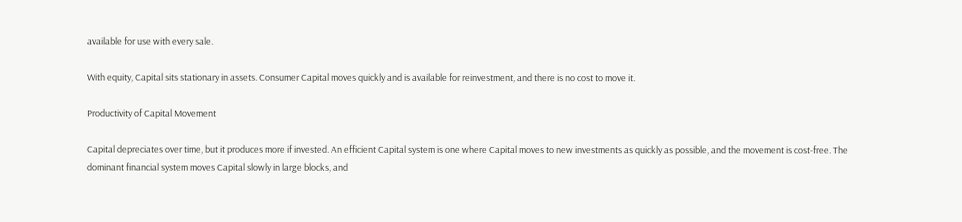available for use with every sale.

With equity, Capital sits stationary in assets. Consumer Capital moves quickly and is available for reinvestment, and there is no cost to move it.

Productivity of Capital Movement

Capital depreciates over time, but it produces more if invested. An efficient Capital system is one where Capital moves to new investments as quickly as possible, and the movement is cost-free. The dominant financial system moves Capital slowly in large blocks, and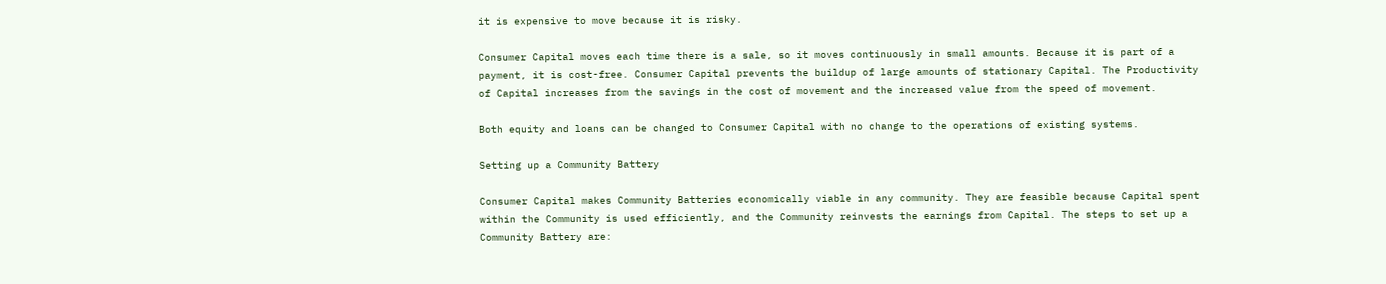it is expensive to move because it is risky.

Consumer Capital moves each time there is a sale, so it moves continuously in small amounts. Because it is part of a payment, it is cost-free. Consumer Capital prevents the buildup of large amounts of stationary Capital. The Productivity of Capital increases from the savings in the cost of movement and the increased value from the speed of movement.

Both equity and loans can be changed to Consumer Capital with no change to the operations of existing systems.

Setting up a Community Battery

Consumer Capital makes Community Batteries economically viable in any community. They are feasible because Capital spent within the Community is used efficiently, and the Community reinvests the earnings from Capital. The steps to set up a Community Battery are: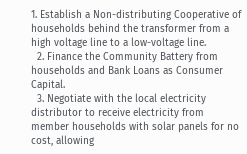1. Establish a Non-distributing Cooperative of households behind the transformer from a high voltage line to a low-voltage line.
  2. Finance the Community Battery from households and Bank Loans as Consumer Capital.
  3. Negotiate with the local electricity distributor to receive electricity from member households with solar panels for no cost, allowing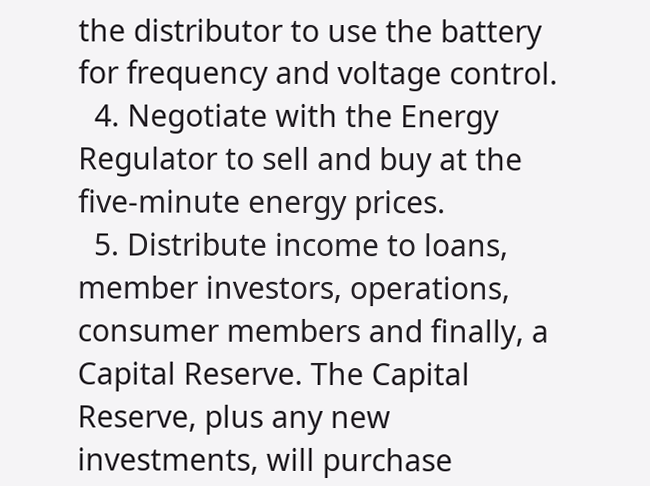the distributor to use the battery for frequency and voltage control.
  4. Negotiate with the Energy Regulator to sell and buy at the five-minute energy prices.
  5. Distribute income to loans, member investors, operations, consumer members and finally, a Capital Reserve. The Capital Reserve, plus any new investments, will purchase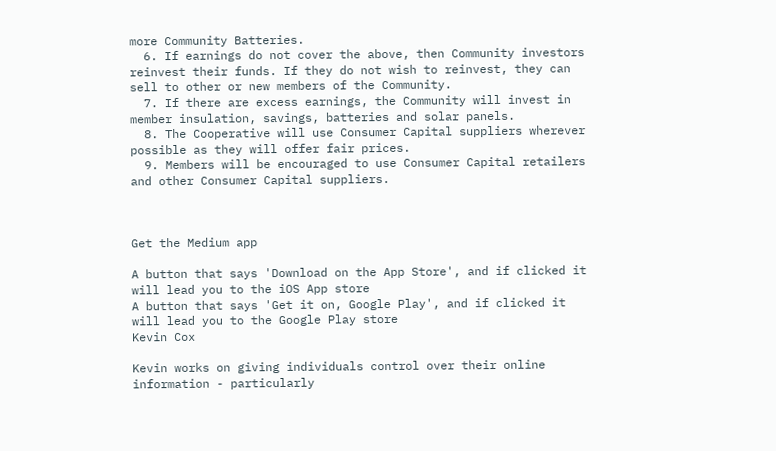more Community Batteries.
  6. If earnings do not cover the above, then Community investors reinvest their funds. If they do not wish to reinvest, they can sell to other or new members of the Community.
  7. If there are excess earnings, the Community will invest in member insulation, savings, batteries and solar panels.
  8. The Cooperative will use Consumer Capital suppliers wherever possible as they will offer fair prices.
  9. Members will be encouraged to use Consumer Capital retailers and other Consumer Capital suppliers.



Get the Medium app

A button that says 'Download on the App Store', and if clicked it will lead you to the iOS App store
A button that says 'Get it on, Google Play', and if clicked it will lead you to the Google Play store
Kevin Cox

Kevin works on giving individuals control over their online information - particularly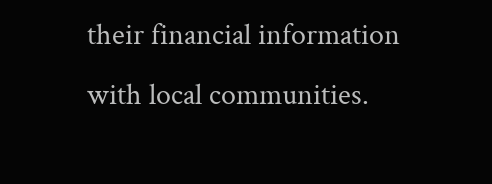their financial information with local communities.